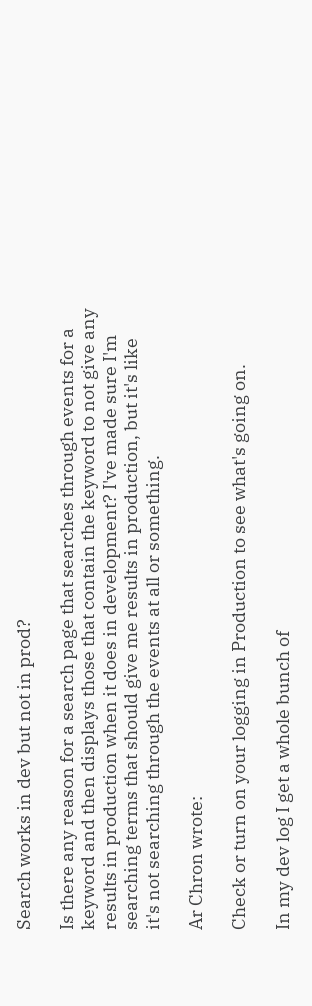Search works in dev but not in prod?

Is there any reason for a search page that searches through events for a
keyword and then displays those that contain the keyword to not give any
results in production when it does in development? I've made sure I'm
searching terms that should give me results in production, but it's like
it's not searching through the events at all or something.

Ar Chron wrote:

Check or turn on your logging in Production to see what's going on.

In my dev log I get a whole bunch of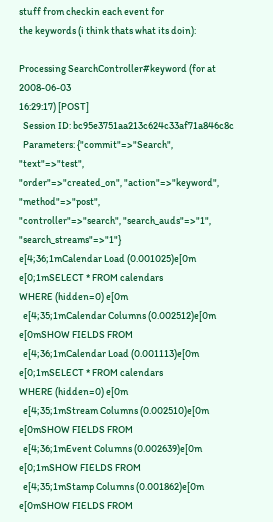stuff from checkin each event for
the keywords (i think thats what its doin):

Processing SearchController#keyword (for at 2008-06-03
16:29:17) [POST]
  Session ID: bc95e3751aa213c624c33af71a846c8c
  Parameters: {"commit"=>"Search", "text"=>"test",
"order"=>"created_on", "action"=>"keyword", "method"=>"post",
"controller"=>"search", "search_auds"=>"1", "search_streams"=>"1"}
e[4;36;1mCalendar Load (0.001025)e[0m e[0;1mSELECT * FROM calendars
WHERE (hidden=0) e[0m
  e[4;35;1mCalendar Columns (0.002512)e[0m e[0mSHOW FIELDS FROM
  e[4;36;1mCalendar Load (0.001113)e[0m e[0;1mSELECT * FROM calendars
WHERE (hidden=0) e[0m
  e[4;35;1mStream Columns (0.002510)e[0m e[0mSHOW FIELDS FROM
  e[4;36;1mEvent Columns (0.002639)e[0m e[0;1mSHOW FIELDS FROM
  e[4;35;1mStamp Columns (0.001862)e[0m e[0mSHOW FIELDS FROM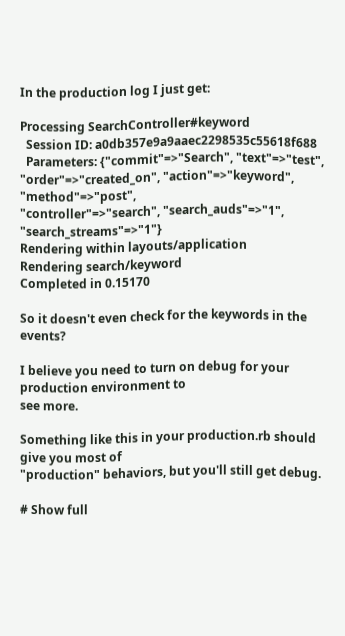In the production log I just get:

Processing SearchController#keyword
  Session ID: a0db357e9a9aaec2298535c55618f688
  Parameters: {"commit"=>"Search", "text"=>"test",
"order"=>"created_on", "action"=>"keyword", "method"=>"post",
"controller"=>"search", "search_auds"=>"1", "search_streams"=>"1"}
Rendering within layouts/application
Rendering search/keyword
Completed in 0.15170

So it doesn't even check for the keywords in the events?

I believe you need to turn on debug for your production environment to
see more.

Something like this in your production.rb should give you most of
"production" behaviors, but you'll still get debug.

# Show full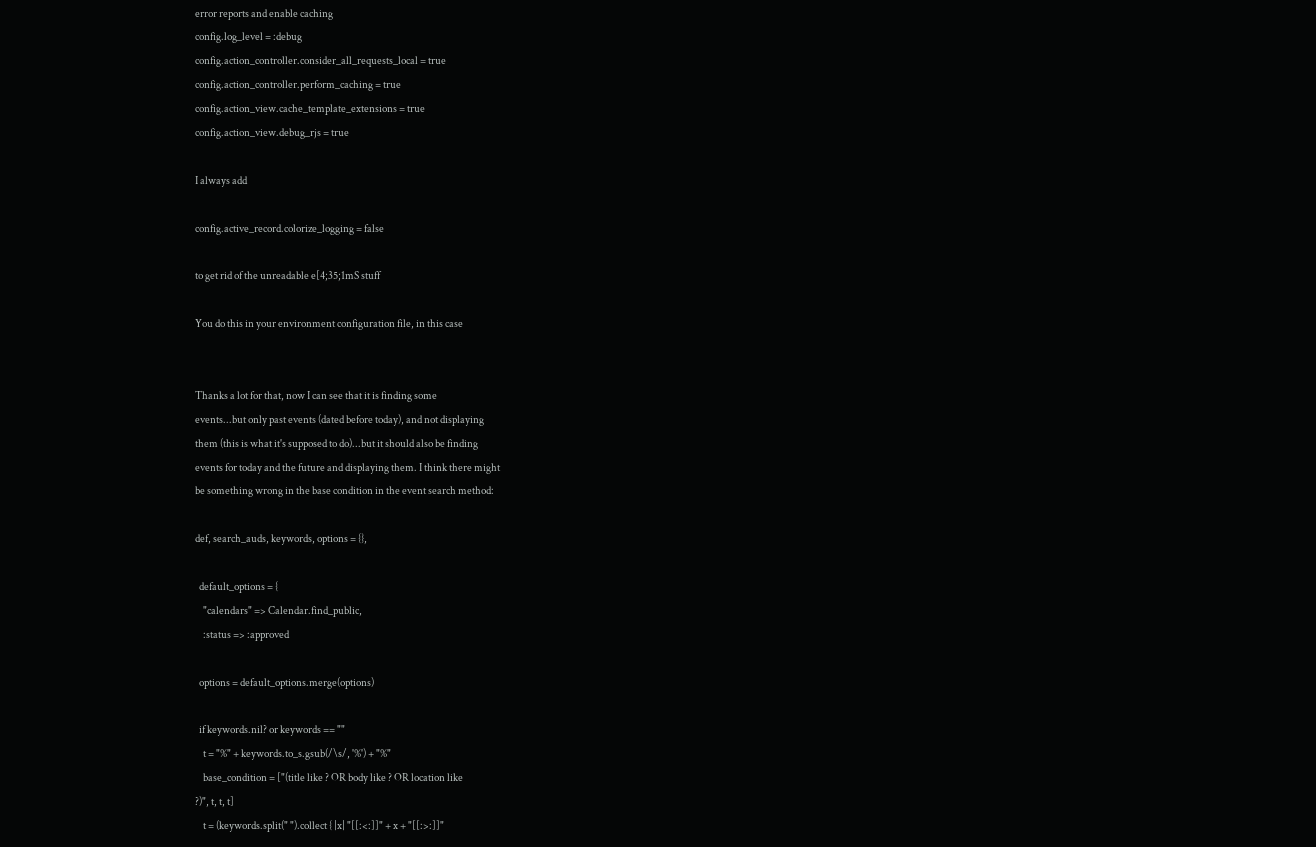error reports and enable caching
config.log_level = :debug
config.action_controller.consider_all_requests_local = true
config.action_controller.perform_caching = true
config.action_view.cache_template_extensions = true
config.action_view.debug_rjs = true

I always add

config.active_record.colorize_logging = false

to get rid of the unreadable e[4;35;1mS stuff

You do this in your environment configuration file, in this case


Thanks a lot for that, now I can see that it is finding some
events...but only past events (dated before today), and not displaying
them (this is what it's supposed to do)...but it should also be finding
events for today and the future and displaying them. I think there might
be something wrong in the base condition in the event search method:

def, search_auds, keywords, options = {},

  default_options = {
    "calendars" => Calendar.find_public,
    :status => :approved

  options = default_options.merge(options)

  if keywords.nil? or keywords == ""
    t = "%" + keywords.to_s.gsub(/\s/, '%') + "%"
    base_condition = ["(title like ? OR body like ? OR location like
?)", t, t, t]
    t = (keywords.split(" ").collect { |x| "[[:<:]]" + x + "[[:>:]]"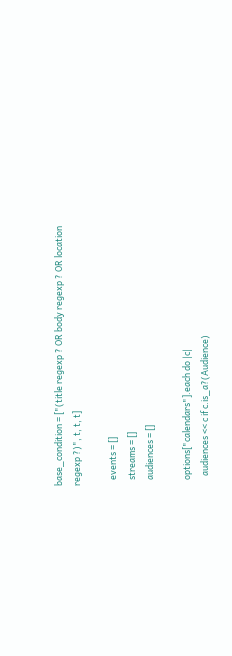base_condition = ["(title regexp ? OR body regexp ? OR location
regexp ?)", t, t, t]

   events = []
   streams = []
   audiences = []

   options["calendars"].each do |c|
     audiences << c if c.is_a?(Audience)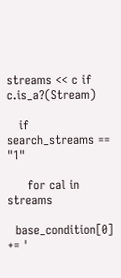streams << c if c.is_a?(Stream)

   if search_streams == "1"

     for cal in streams

  base_condition[0] += '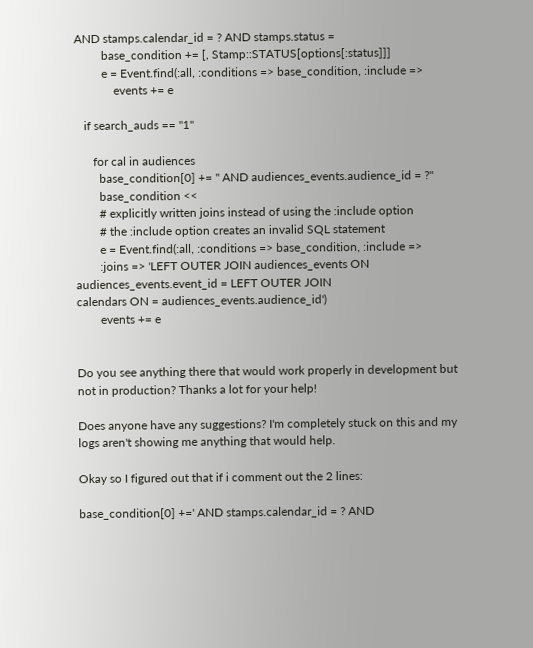AND stamps.calendar_id = ? AND stamps.status =
         base_condition += [, Stamp::STATUS[options[:status]]]
         e = Event.find(:all, :conditions => base_condition, :include =>
             events += e

   if search_auds == "1"

      for cal in audiences
        base_condition[0] += " AND audiences_events.audience_id = ?"
        base_condition <<
        # explicitly written joins instead of using the :include option
        # the :include option creates an invalid SQL statement
        e = Event.find(:all, :conditions => base_condition, :include =>
        :joins => 'LEFT OUTER JOIN audiences_events ON
audiences_events.event_id = LEFT OUTER JOIN
calendars ON = audiences_events.audience_id')
        events += e


Do you see anything there that would work properly in development but
not in production? Thanks a lot for your help!

Does anyone have any suggestions? I'm completely stuck on this and my
logs aren't showing me anything that would help.

Okay so I figured out that if i comment out the 2 lines:

base_condition[0] +=' AND stamps.calendar_id = ? AND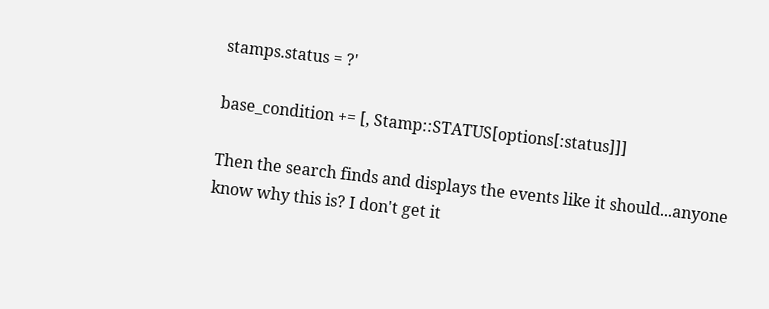stamps.status = ?'

base_condition += [, Stamp::STATUS[options[:status]]]

Then the search finds and displays the events like it should...anyone
know why this is? I don't get it